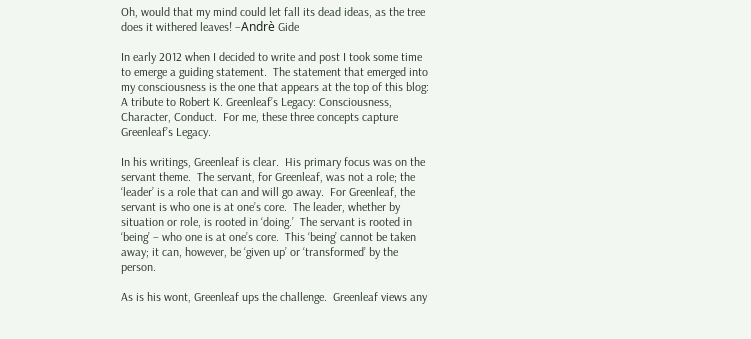Oh, would that my mind could let fall its dead ideas, as the tree does it withered leaves! –Andrè Gide

In early 2012 when I decided to write and post I took some time to emerge a guiding statement.  The statement that emerged into my consciousness is the one that appears at the top of this blog: A tribute to Robert K. Greenleaf’s Legacy: Consciousness, Character, Conduct.  For me, these three concepts capture Greenleaf’s Legacy.

In his writings, Greenleaf is clear.  His primary focus was on the servant theme.  The servant, for Greenleaf, was not a role; the ‘leader’ is a role that can and will go away.  For Greenleaf, the servant is who one is at one’s core.  The leader, whether by situation or role, is rooted in ‘doing.’  The servant is rooted in ‘being’ – who one is at one’s core.  This ‘being’ cannot be taken away; it can, however, be ‘given up’ or ‘transformed’ by the person.

As is his wont, Greenleaf ups the challenge.  Greenleaf views any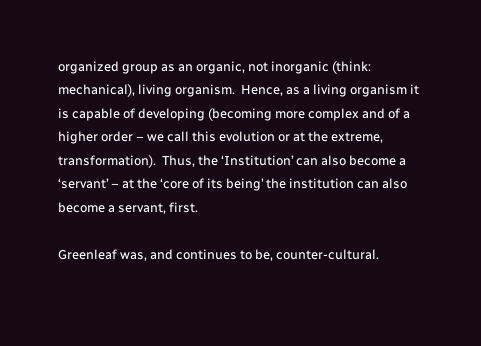organized group as an organic, not inorganic (think: mechanical), living organism.  Hence, as a living organism it is capable of developing (becoming more complex and of a higher order – we call this evolution or at the extreme, transformation).  Thus, the ‘Institution’ can also become a ‘servant’ – at the ‘core of its being’ the institution can also become a servant, first.

Greenleaf was, and continues to be, counter-cultural.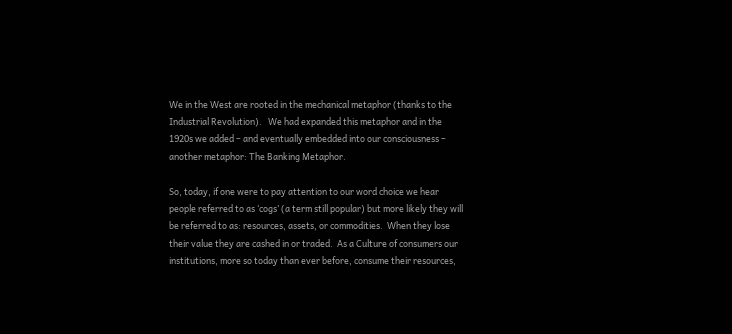We in the West are rooted in the mechanical metaphor (thanks to the Industrial Revolution).   We had expanded this metaphor and in the 1920s we added – and eventually embedded into our consciousness – another metaphor: The Banking Metaphor.

So, today, if one were to pay attention to our word choice we hear people referred to as ‘cogs’ (a term still popular) but more likely they will be referred to as: resources, assets, or commodities.  When they lose their value they are cashed in or traded.  As a Culture of consumers our institutions, more so today than ever before, consume their resources,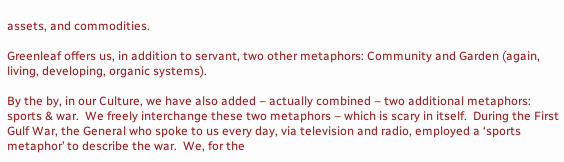assets, and commodities.

Greenleaf offers us, in addition to servant, two other metaphors: Community and Garden (again, living, developing, organic systems).

By the by, in our Culture, we have also added – actually combined – two additional metaphors: sports & war.  We freely interchange these two metaphors – which is scary in itself.  During the First Gulf War, the General who spoke to us every day, via television and radio, employed a ‘sports metaphor’ to describe the war.  We, for the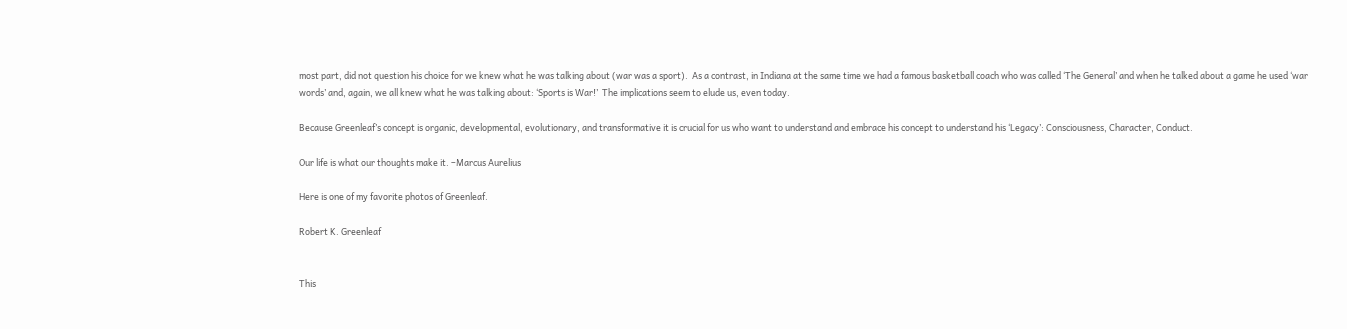most part, did not question his choice for we knew what he was talking about (war was a sport).  As a contrast, in Indiana at the same time we had a famous basketball coach who was called ‘The General’ and when he talked about a game he used ‘war words’ and, again, we all knew what he was talking about: ‘Sports is War!’  The implications seem to elude us, even today.

Because Greenleaf’s concept is organic, developmental, evolutionary, and transformative it is crucial for us who want to understand and embrace his concept to understand his ‘Legacy’: Consciousness, Character, Conduct.

Our life is what our thoughts make it. –Marcus Aurelius

Here is one of my favorite photos of Greenleaf.

Robert K. Greenleaf


This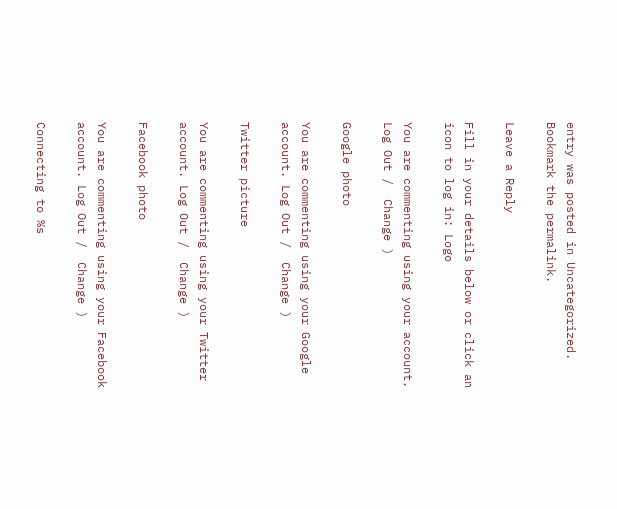entry was posted in Uncategorized. Bookmark the permalink.

Leave a Reply

Fill in your details below or click an icon to log in: Logo

You are commenting using your account. Log Out /  Change )

Google photo

You are commenting using your Google account. Log Out /  Change )

Twitter picture

You are commenting using your Twitter account. Log Out /  Change )

Facebook photo

You are commenting using your Facebook account. Log Out /  Change )

Connecting to %s